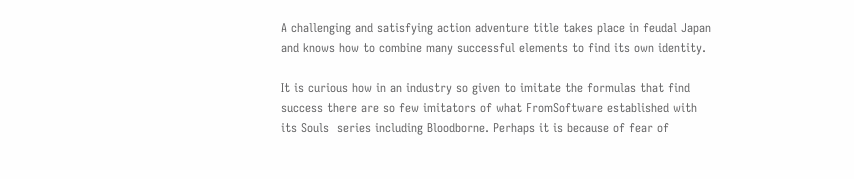A challenging and satisfying action adventure title takes place in feudal Japan and knows how to combine many successful elements to find its own identity.

It is curious how in an industry so given to imitate the formulas that find success there are so few imitators of what FromSoftware established with its Souls  series including Bloodborne. Perhaps it is because of fear of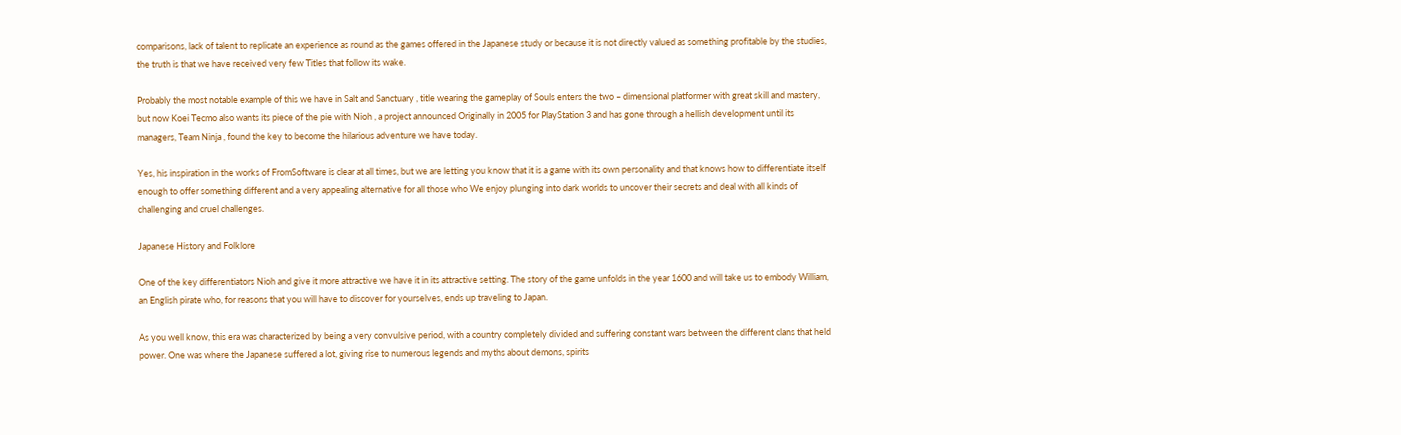comparisons, lack of talent to replicate an experience as round as the games offered in the Japanese study or because it is not directly valued as something profitable by the studies, the truth is that we have received very few Titles that follow its wake.

Probably the most notable example of this we have in Salt and Sanctuary , title wearing the gameplay of Souls enters the two – dimensional platformer with great skill and mastery, but now Koei Tecmo also wants its piece of the pie with Nioh , a project announced Originally in 2005 for PlayStation 3 and has gone through a hellish development until its managers, Team Ninja , found the key to become the hilarious adventure we have today.

Yes, his inspiration in the works of FromSoftware is clear at all times, but we are letting you know that it is a game with its own personality and that knows how to differentiate itself enough to offer something different and a very appealing alternative for all those who We enjoy plunging into dark worlds to uncover their secrets and deal with all kinds of challenging and cruel challenges.

Japanese History and Folklore

One of the key differentiators Nioh and give it more attractive we have it in its attractive setting. The story of the game unfolds in the year 1600 and will take us to embody William, an English pirate who, for reasons that you will have to discover for yourselves, ends up traveling to Japan.

As you well know, this era was characterized by being a very convulsive period, with a country completely divided and suffering constant wars between the different clans that held power. One was where the Japanese suffered a lot, giving rise to numerous legends and myths about demons, spirits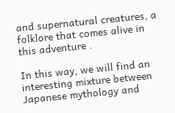and supernatural creatures, a folklore that comes alive in this adventure .

In this way, we will find an interesting mixture between Japanese mythology and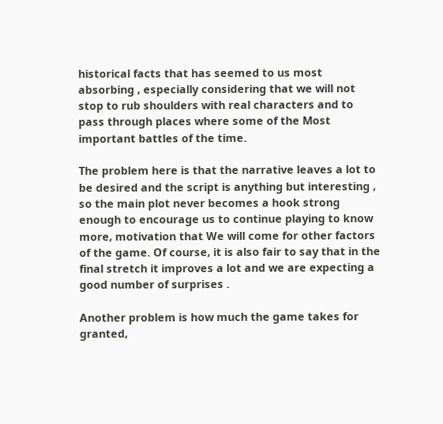historical facts that has seemed to us most absorbing , especially considering that we will not stop to rub shoulders with real characters and to pass through places where some of the Most important battles of the time.

The problem here is that the narrative leaves a lot to be desired and the script is anything but interesting , so the main plot never becomes a hook strong enough to encourage us to continue playing to know more, motivation that We will come for other factors of the game. Of course, it is also fair to say that in the final stretch it improves a lot and we are expecting a good number of surprises .

Another problem is how much the game takes for granted,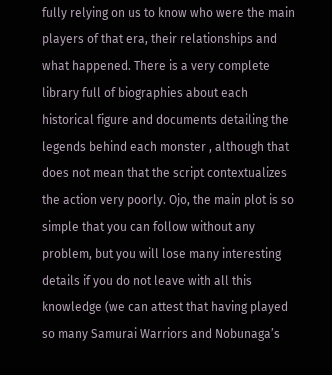fully relying on us to know who were the main players of that era, their relationships and what happened. There is a very complete library full of biographies about each historical figure and documents detailing the legends behind each monster , although that does not mean that the script contextualizes the action very poorly. Ojo, the main plot is so simple that you can follow without any problem, but you will lose many interesting details if you do not leave with all this knowledge (we can attest that having played so many Samurai Warriors and Nobunaga’s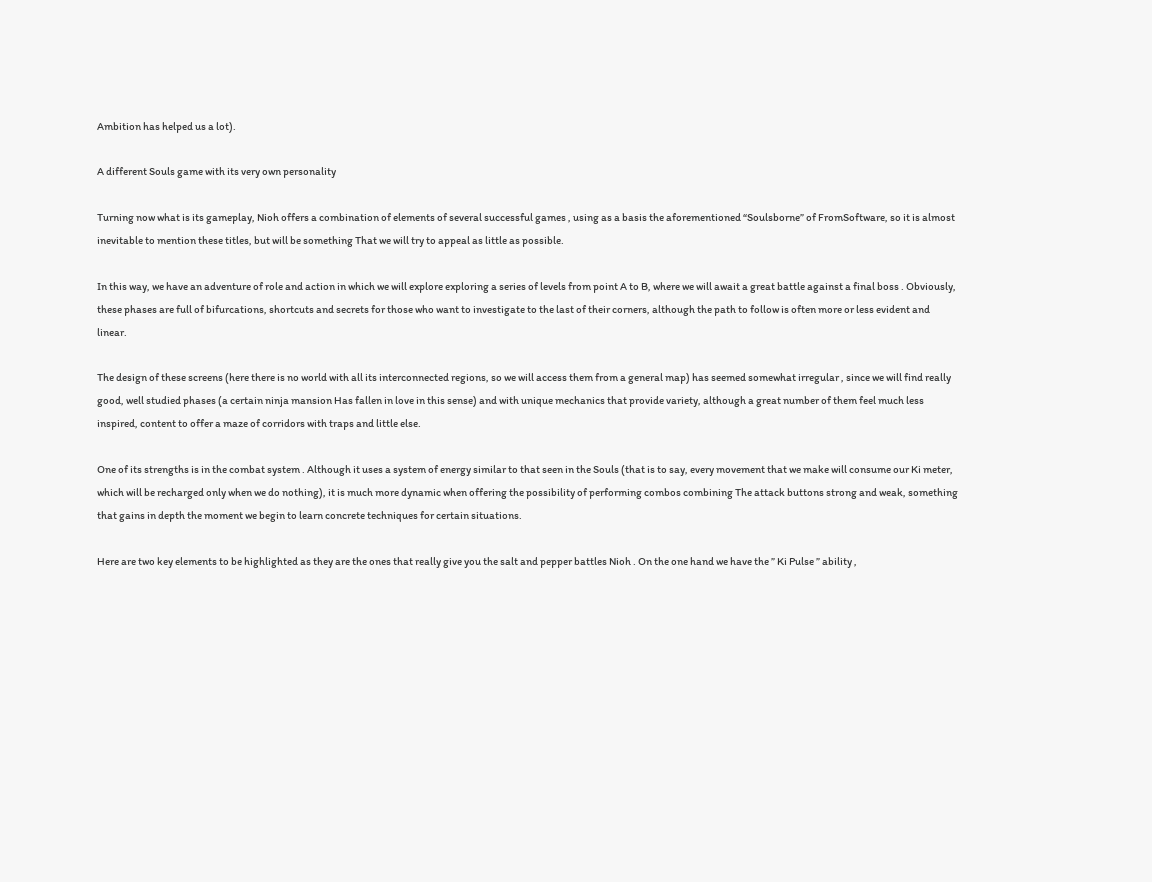Ambition has helped us a lot).

A different Souls game with its very own personality

Turning now what is its gameplay, Nioh offers a combination of elements of several successful games , using as a basis the aforementioned “Soulsborne” of FromSoftware, so it is almost inevitable to mention these titles, but will be something That we will try to appeal as little as possible.

In this way, we have an adventure of role and action in which we will explore exploring a series of levels from point A to B, where we will await a great battle against a final boss . Obviously, these phases are full of bifurcations, shortcuts and secrets for those who want to investigate to the last of their corners, although the path to follow is often more or less evident and linear.

The design of these screens (here there is no world with all its interconnected regions, so we will access them from a general map) has seemed somewhat irregular , since we will find really good, well studied phases (a certain ninja mansion Has fallen in love in this sense) and with unique mechanics that provide variety, although a great number of them feel much less inspired, content to offer a maze of corridors with traps and little else.

One of its strengths is in the combat system . Although it uses a system of energy similar to that seen in the Souls (that is to say, every movement that we make will consume our Ki meter, which will be recharged only when we do nothing), it is much more dynamic when offering the possibility of performing combos combining The attack buttons strong and weak, something that gains in depth the moment we begin to learn concrete techniques for certain situations.

Here are two key elements to be highlighted as they are the ones that really give you the salt and pepper battles Nioh . On the one hand we have the ” Ki Pulse ” ability ,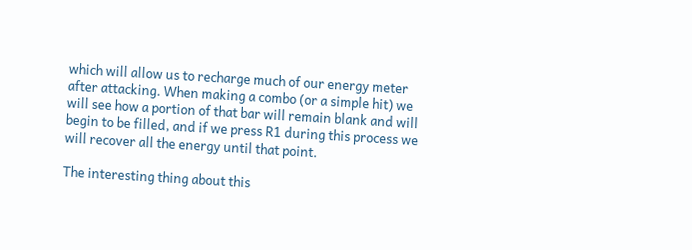which will allow us to recharge much of our energy meter after attacking. When making a combo (or a simple hit) we will see how a portion of that bar will remain blank and will begin to be filled, and if we press R1 during this process we will recover all the energy until that point.

The interesting thing about this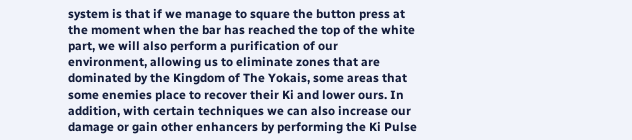system is that if we manage to square the button press at the moment when the bar has reached the top of the white part, we will also perform a purification of our environment, allowing us to eliminate zones that are dominated by the Kingdom of The Yokais, some areas that some enemies place to recover their Ki and lower ours. In addition, with certain techniques we can also increase our damage or gain other enhancers by performing the Ki Pulse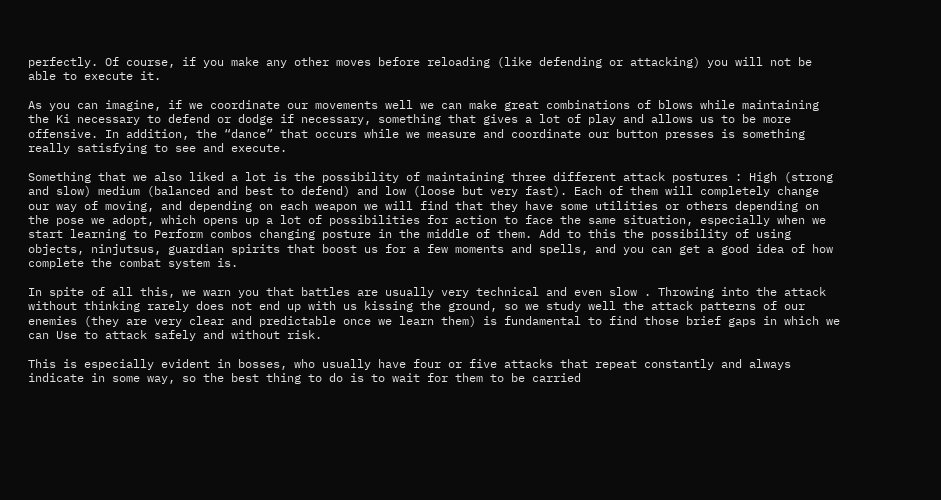perfectly. Of course, if you make any other moves before reloading (like defending or attacking) you will not be able to execute it.

As you can imagine, if we coordinate our movements well we can make great combinations of blows while maintaining the Ki necessary to defend or dodge if necessary, something that gives a lot of play and allows us to be more offensive. In addition, the “dance” that occurs while we measure and coordinate our button presses is something really satisfying to see and execute.

Something that we also liked a lot is the possibility of maintaining three different attack postures : High (strong and slow) medium (balanced and best to defend) and low (loose but very fast). Each of them will completely change our way of moving, and depending on each weapon we will find that they have some utilities or others depending on the pose we adopt, which opens up a lot of possibilities for action to face the same situation, especially when we start learning to Perform combos changing posture in the middle of them. Add to this the possibility of using objects, ninjutsus, guardian spirits that boost us for a few moments and spells, and you can get a good idea of how complete the combat system is.

In spite of all this, we warn you that battles are usually very technical and even slow . Throwing into the attack without thinking rarely does not end up with us kissing the ground, so we study well the attack patterns of our enemies (they are very clear and predictable once we learn them) is fundamental to find those brief gaps in which we can Use to attack safely and without risk.

This is especially evident in bosses, who usually have four or five attacks that repeat constantly and always indicate in some way, so the best thing to do is to wait for them to be carried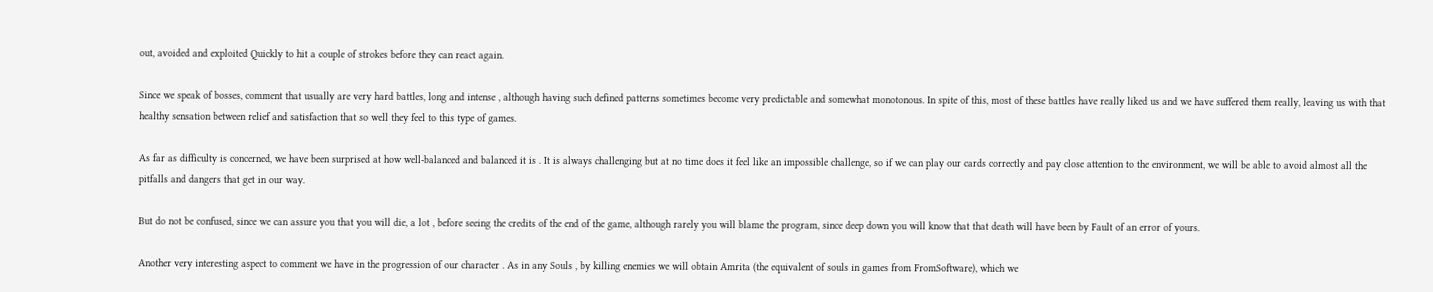out, avoided and exploited Quickly to hit a couple of strokes before they can react again.

Since we speak of bosses, comment that usually are very hard battles, long and intense , although having such defined patterns sometimes become very predictable and somewhat monotonous. In spite of this, most of these battles have really liked us and we have suffered them really, leaving us with that healthy sensation between relief and satisfaction that so well they feel to this type of games.

As far as difficulty is concerned, we have been surprised at how well-balanced and balanced it is . It is always challenging but at no time does it feel like an impossible challenge, so if we can play our cards correctly and pay close attention to the environment, we will be able to avoid almost all the pitfalls and dangers that get in our way.

But do not be confused, since we can assure you that you will die, a lot , before seeing the credits of the end of the game, although rarely you will blame the program, since deep down you will know that that death will have been by Fault of an error of yours.

Another very interesting aspect to comment we have in the progression of our character . As in any Souls , by killing enemies we will obtain Amrita (the equivalent of souls in games from FromSoftware), which we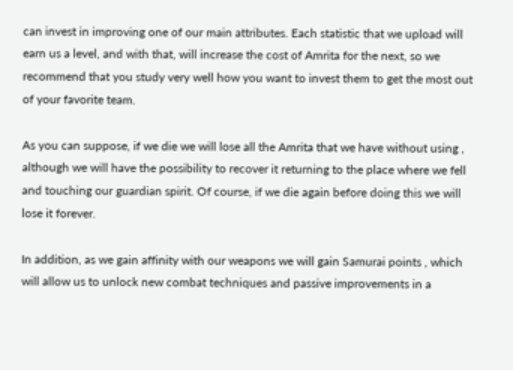can invest in improving one of our main attributes. Each statistic that we upload will earn us a level, and with that, will increase the cost of Amrita for the next, so we recommend that you study very well how you want to invest them to get the most out of your favorite team.

As you can suppose, if we die we will lose all the Amrita that we have without using , although we will have the possibility to recover it returning to the place where we fell and touching our guardian spirit. Of course, if we die again before doing this we will lose it forever.

In addition, as we gain affinity with our weapons we will gain Samurai points , which will allow us to unlock new combat techniques and passive improvements in a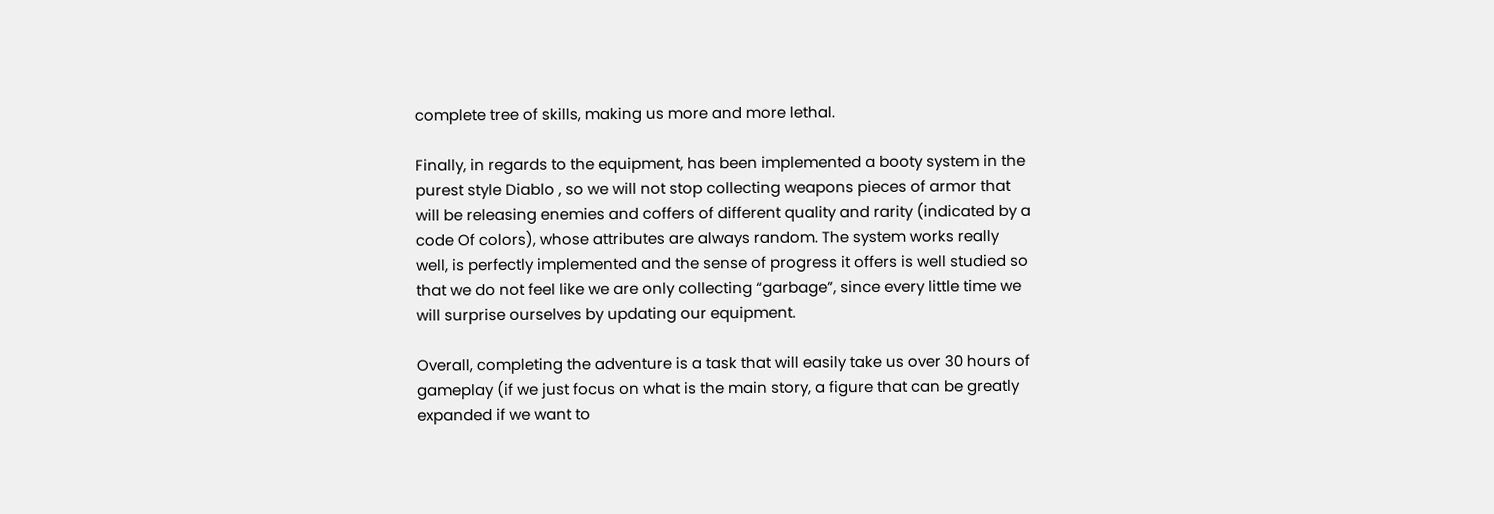complete tree of skills, making us more and more lethal.

Finally, in regards to the equipment, has been implemented a booty system in the purest style Diablo , so we will not stop collecting weapons pieces of armor that will be releasing enemies and coffers of different quality and rarity (indicated by a code Of colors), whose attributes are always random. The system works really well, is perfectly implemented and the sense of progress it offers is well studied so that we do not feel like we are only collecting “garbage”, since every little time we will surprise ourselves by updating our equipment.

Overall, completing the adventure is a task that will easily take us over 30 hours of gameplay (if we just focus on what is the main story, a figure that can be greatly expanded if we want to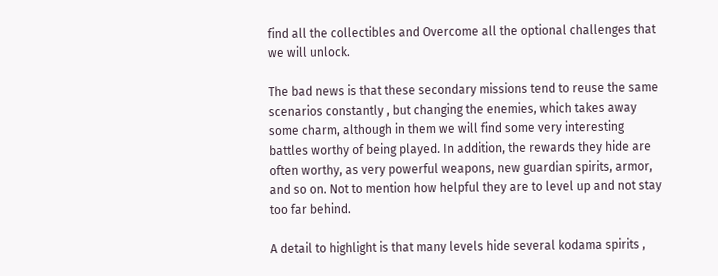find all the collectibles and Overcome all the optional challenges that we will unlock.

The bad news is that these secondary missions tend to reuse the same scenarios constantly , but changing the enemies, which takes away some charm, although in them we will find some very interesting battles worthy of being played. In addition, the rewards they hide are often worthy, as very powerful weapons, new guardian spirits, armor, and so on. Not to mention how helpful they are to level up and not stay too far behind.

A detail to highlight is that many levels hide several kodama spirits ,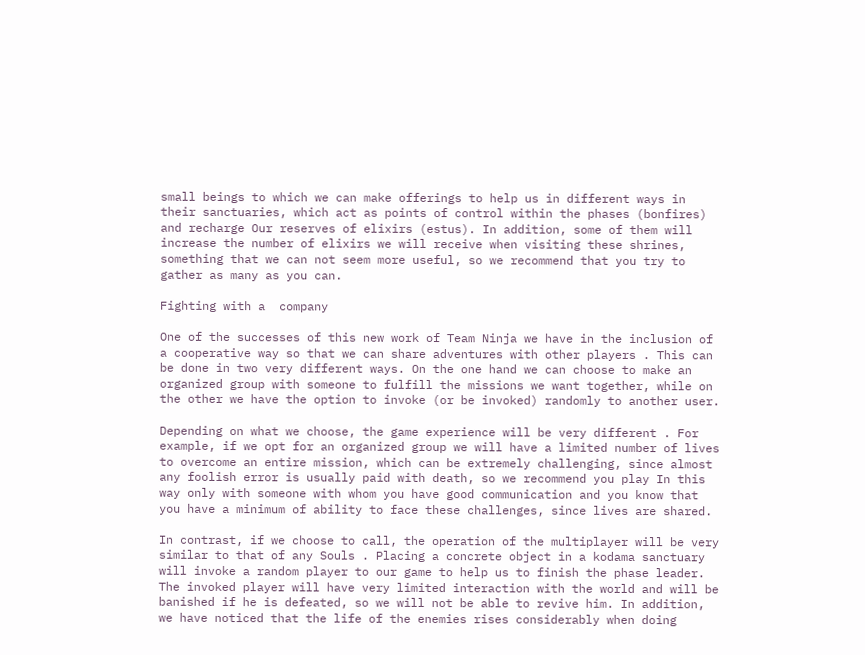small beings to which we can make offerings to help us in different ways in their sanctuaries, which act as points of control within the phases (bonfires) and recharge Our reserves of elixirs (estus). In addition, some of them will increase the number of elixirs we will receive when visiting these shrines, something that we can not seem more useful, so we recommend that you try to gather as many as you can.

Fighting with a  company

One of the successes of this new work of Team Ninja we have in the inclusion of a cooperative way so that we can share adventures with other players . This can be done in two very different ways. On the one hand we can choose to make an organized group with someone to fulfill the missions we want together, while on the other we have the option to invoke (or be invoked) randomly to another user.

Depending on what we choose, the game experience will be very different . For example, if we opt for an organized group we will have a limited number of lives to overcome an entire mission, which can be extremely challenging, since almost any foolish error is usually paid with death, so we recommend you play In this way only with someone with whom you have good communication and you know that you have a minimum of ability to face these challenges, since lives are shared.

In contrast, if we choose to call, the operation of the multiplayer will be very similar to that of any Souls . Placing a concrete object in a kodama sanctuary will invoke a random player to our game to help us to finish the phase leader. The invoked player will have very limited interaction with the world and will be banished if he is defeated, so we will not be able to revive him. In addition, we have noticed that the life of the enemies rises considerably when doing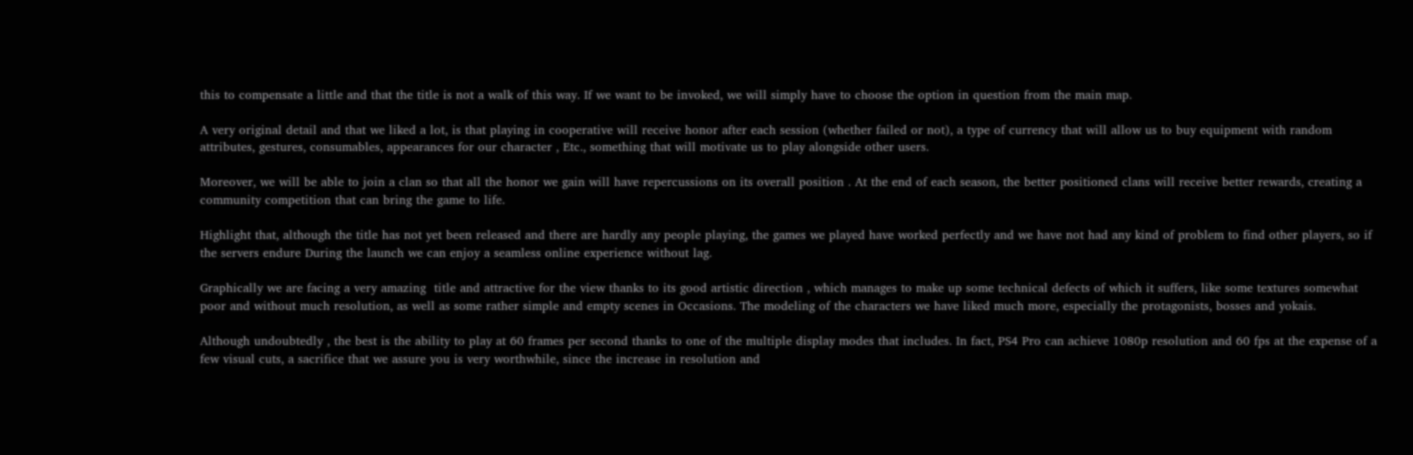this to compensate a little and that the title is not a walk of this way. If we want to be invoked, we will simply have to choose the option in question from the main map.

A very original detail and that we liked a lot, is that playing in cooperative will receive honor after each session (whether failed or not), a type of currency that will allow us to buy equipment with random attributes, gestures, consumables, appearances for our character , Etc., something that will motivate us to play alongside other users.

Moreover, we will be able to join a clan so that all the honor we gain will have repercussions on its overall position . At the end of each season, the better positioned clans will receive better rewards, creating a community competition that can bring the game to life.

Highlight that, although the title has not yet been released and there are hardly any people playing, the games we played have worked perfectly and we have not had any kind of problem to find other players, so if the servers endure During the launch we can enjoy a seamless online experience without lag.

Graphically we are facing a very amazing  title and attractive for the view thanks to its good artistic direction , which manages to make up some technical defects of which it suffers, like some textures somewhat poor and without much resolution, as well as some rather simple and empty scenes in Occasions. The modeling of the characters we have liked much more, especially the protagonists, bosses and yokais.

Although undoubtedly , the best is the ability to play at 60 frames per second thanks to one of the multiple display modes that includes. In fact, PS4 Pro can achieve 1080p resolution and 60 fps at the expense of a few visual cuts, a sacrifice that we assure you is very worthwhile, since the increase in resolution and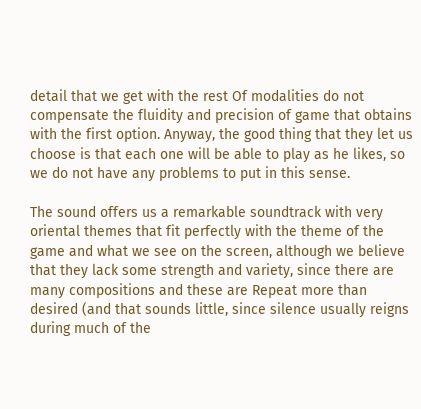detail that we get with the rest Of modalities do not compensate the fluidity and precision of game that obtains with the first option. Anyway, the good thing that they let us choose is that each one will be able to play as he likes, so we do not have any problems to put in this sense.

The sound offers us a remarkable soundtrack with very oriental themes that fit perfectly with the theme of the game and what we see on the screen, although we believe that they lack some strength and variety, since there are many compositions and these are Repeat more than desired (and that sounds little, since silence usually reigns during much of the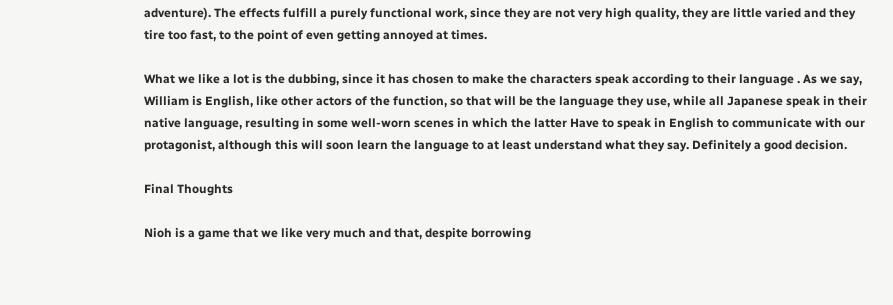adventure). The effects fulfill a purely functional work, since they are not very high quality, they are little varied and they tire too fast, to the point of even getting annoyed at times.

What we like a lot is the dubbing, since it has chosen to make the characters speak according to their language . As we say, William is English, like other actors of the function, so that will be the language they use, while all Japanese speak in their native language, resulting in some well-worn scenes in which the latter Have to speak in English to communicate with our protagonist, although this will soon learn the language to at least understand what they say. Definitely a good decision.

Final Thoughts

Nioh is a game that we like very much and that, despite borrowing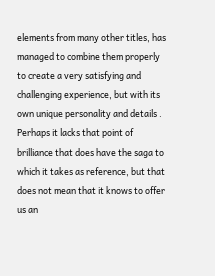elements from many other titles, has managed to combine them properly to create a very satisfying and challenging experience, but with its own unique personality and details . Perhaps it lacks that point of brilliance that does have the saga to which it takes as reference, but that does not mean that it knows to offer us an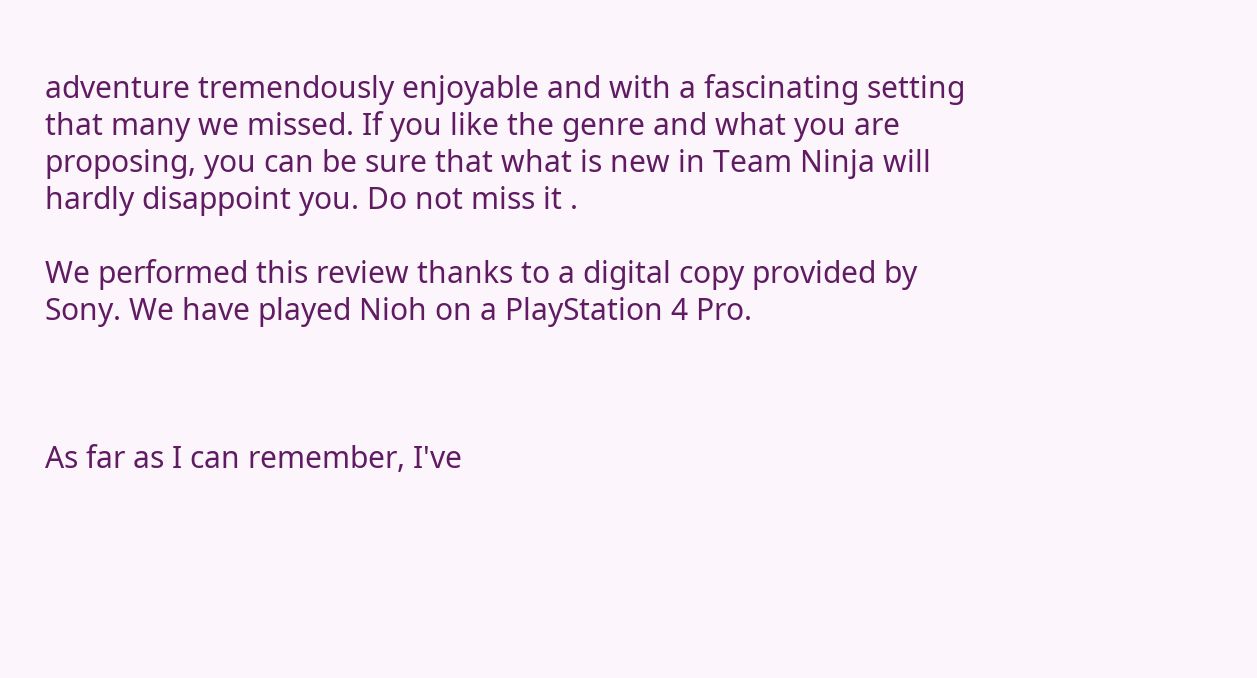adventure tremendously enjoyable and with a fascinating setting that many we missed. If you like the genre and what you are proposing, you can be sure that what is new in Team Ninja will hardly disappoint you. Do not miss it .

We performed this review thanks to a digital copy provided by Sony. We have played Nioh on a PlayStation 4 Pro.



As far as I can remember, I've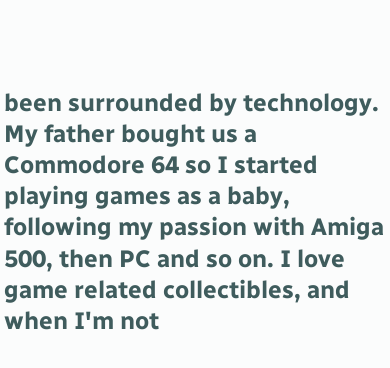been surrounded by technology. My father bought us a Commodore 64 so I started playing games as a baby, following my passion with Amiga 500, then PC and so on. I love game related collectibles, and when I'm not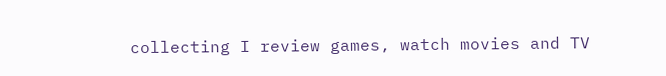collecting I review games, watch movies and TV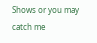Shows or you may catch me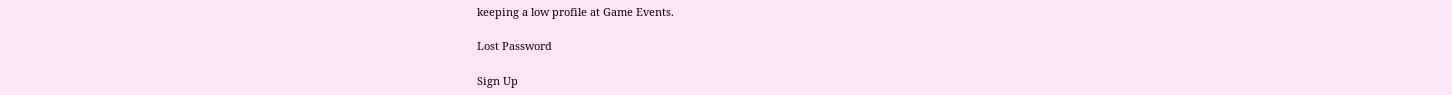keeping a low profile at Game Events.

Lost Password

Sign Up